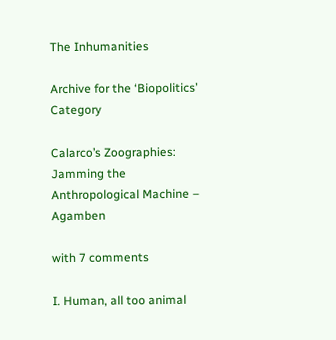The Inhumanities

Archive for the ‘Biopolitics’ Category

Calarco’s Zoographies: Jamming the Anthropological Machine – Agamben

with 7 comments

I. Human, all too animal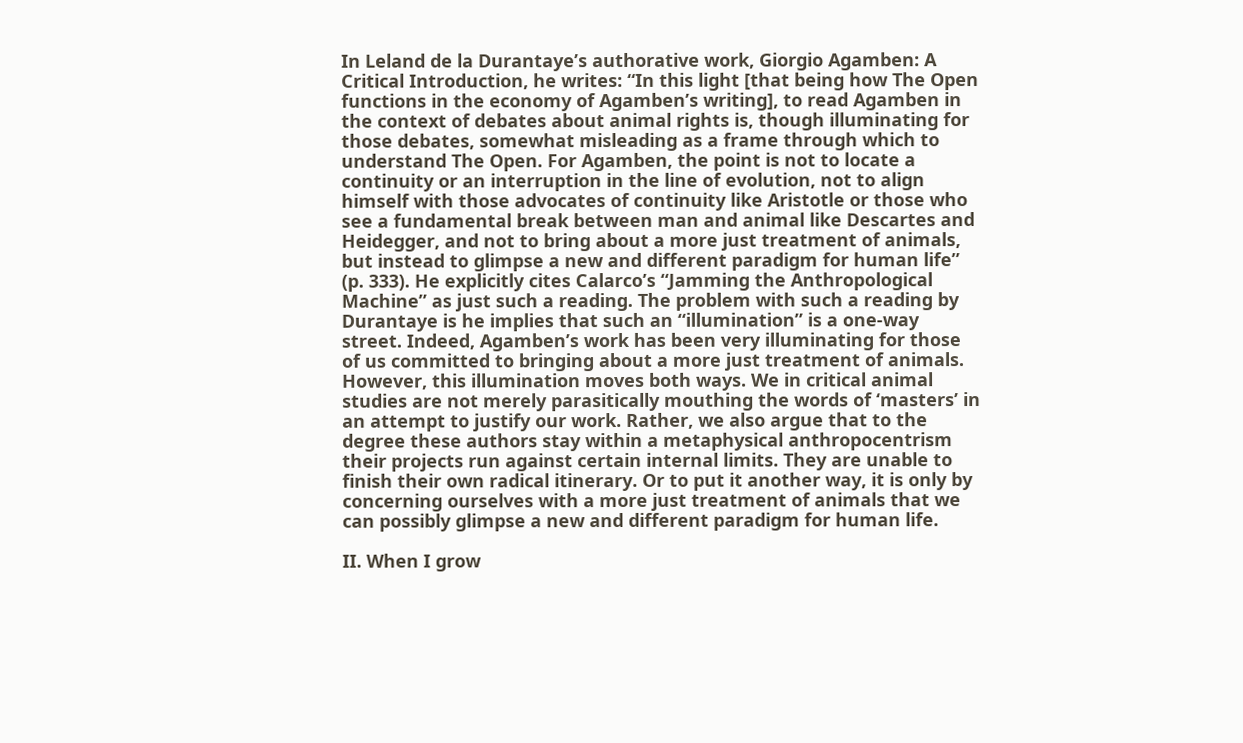In Leland de la Durantaye’s authorative work, Giorgio Agamben: A Critical Introduction, he writes: “In this light [that being how The Open functions in the economy of Agamben’s writing], to read Agamben in the context of debates about animal rights is, though illuminating for those debates, somewhat misleading as a frame through which to understand The Open. For Agamben, the point is not to locate a continuity or an interruption in the line of evolution, not to align himself with those advocates of continuity like Aristotle or those who see a fundamental break between man and animal like Descartes and Heidegger, and not to bring about a more just treatment of animals, but instead to glimpse a new and different paradigm for human life” (p. 333). He explicitly cites Calarco’s “Jamming the Anthropological Machine” as just such a reading. The problem with such a reading by Durantaye is he implies that such an “illumination” is a one-way street. Indeed, Agamben’s work has been very illuminating for those of us committed to bringing about a more just treatment of animals. However, this illumination moves both ways. We in critical animal studies are not merely parasitically mouthing the words of ‘masters’ in an attempt to justify our work. Rather, we also argue that to the degree these authors stay within a metaphysical anthropocentrism their projects run against certain internal limits. They are unable to finish their own radical itinerary. Or to put it another way, it is only by concerning ourselves with a more just treatment of animals that we can possibly glimpse a new and different paradigm for human life.

II. When I grow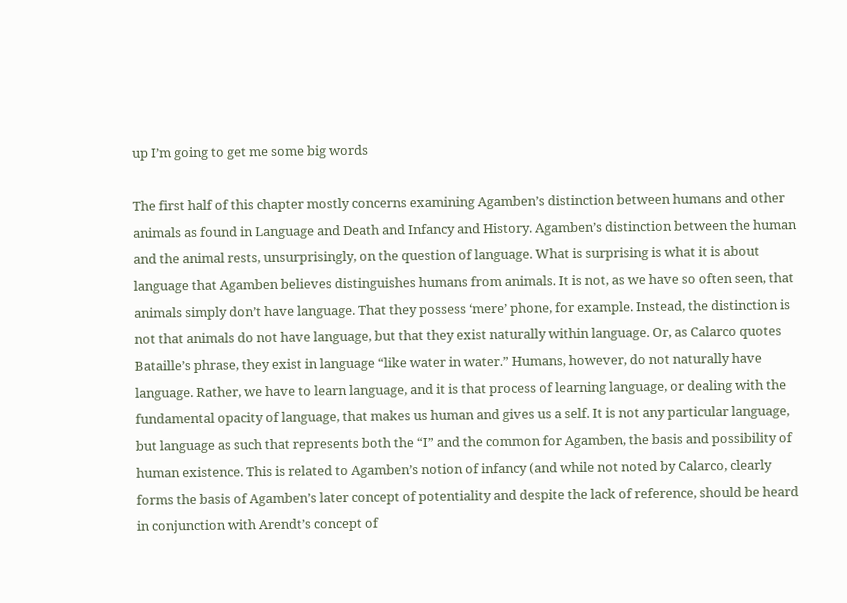up I’m going to get me some big words

The first half of this chapter mostly concerns examining Agamben’s distinction between humans and other animals as found in Language and Death and Infancy and History. Agamben’s distinction between the human and the animal rests, unsurprisingly, on the question of language. What is surprising is what it is about language that Agamben believes distinguishes humans from animals. It is not, as we have so often seen, that animals simply don’t have language. That they possess ‘mere’ phone, for example. Instead, the distinction is not that animals do not have language, but that they exist naturally within language. Or, as Calarco quotes Bataille’s phrase, they exist in language “like water in water.” Humans, however, do not naturally have language. Rather, we have to learn language, and it is that process of learning language, or dealing with the fundamental opacity of language, that makes us human and gives us a self. It is not any particular language, but language as such that represents both the “I” and the common for Agamben, the basis and possibility of human existence. This is related to Agamben’s notion of infancy (and while not noted by Calarco, clearly forms the basis of Agamben’s later concept of potentiality and despite the lack of reference, should be heard in conjunction with Arendt’s concept of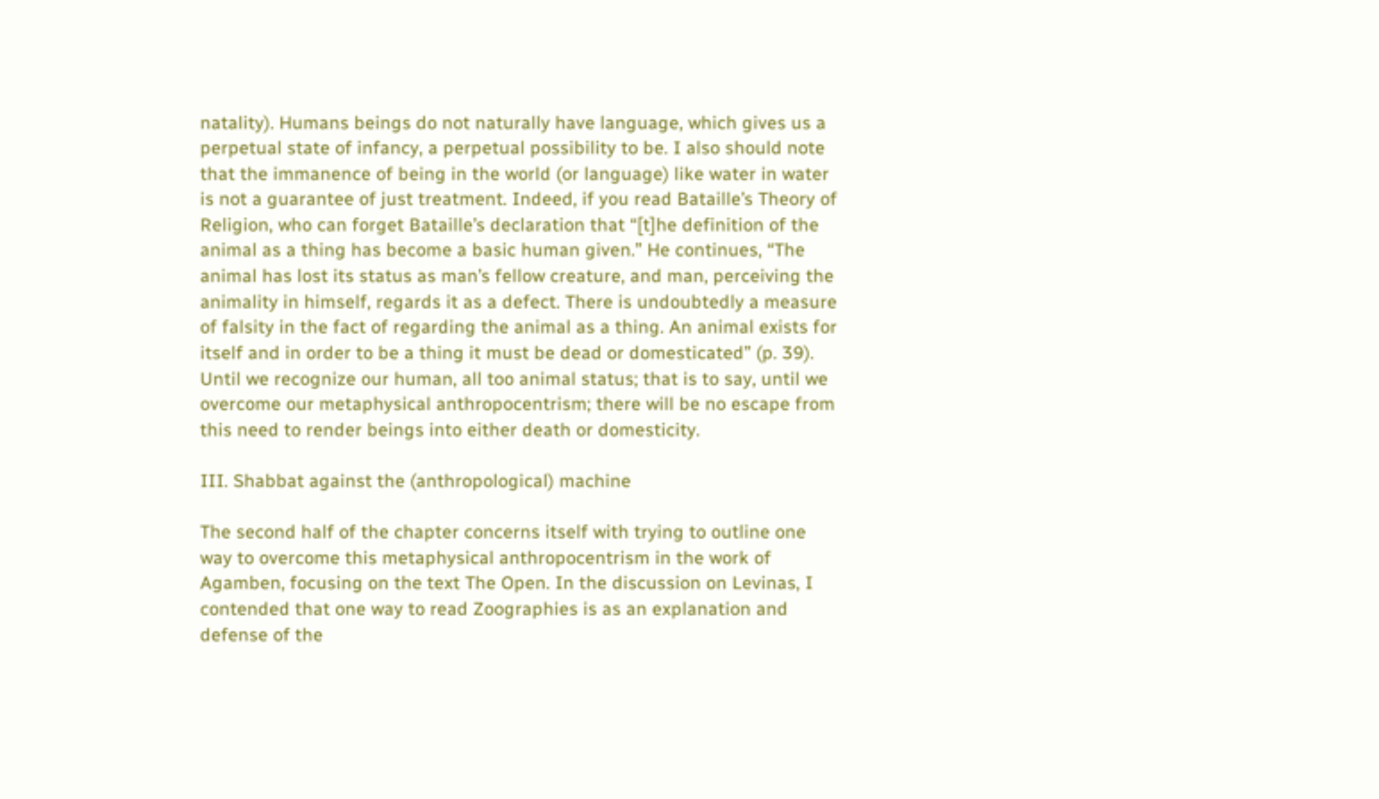natality). Humans beings do not naturally have language, which gives us a perpetual state of infancy, a perpetual possibility to be. I also should note that the immanence of being in the world (or language) like water in water is not a guarantee of just treatment. Indeed, if you read Bataille’s Theory of Religion, who can forget Bataille’s declaration that “[t]he definition of the animal as a thing has become a basic human given.” He continues, “The animal has lost its status as man’s fellow creature, and man, perceiving the animality in himself, regards it as a defect. There is undoubtedly a measure of falsity in the fact of regarding the animal as a thing. An animal exists for itself and in order to be a thing it must be dead or domesticated” (p. 39). Until we recognize our human, all too animal status; that is to say, until we overcome our metaphysical anthropocentrism; there will be no escape from this need to render beings into either death or domesticity.

III. Shabbat against the (anthropological) machine

The second half of the chapter concerns itself with trying to outline one way to overcome this metaphysical anthropocentrism in the work of Agamben, focusing on the text The Open. In the discussion on Levinas, I contended that one way to read Zoographies is as an explanation and defense of the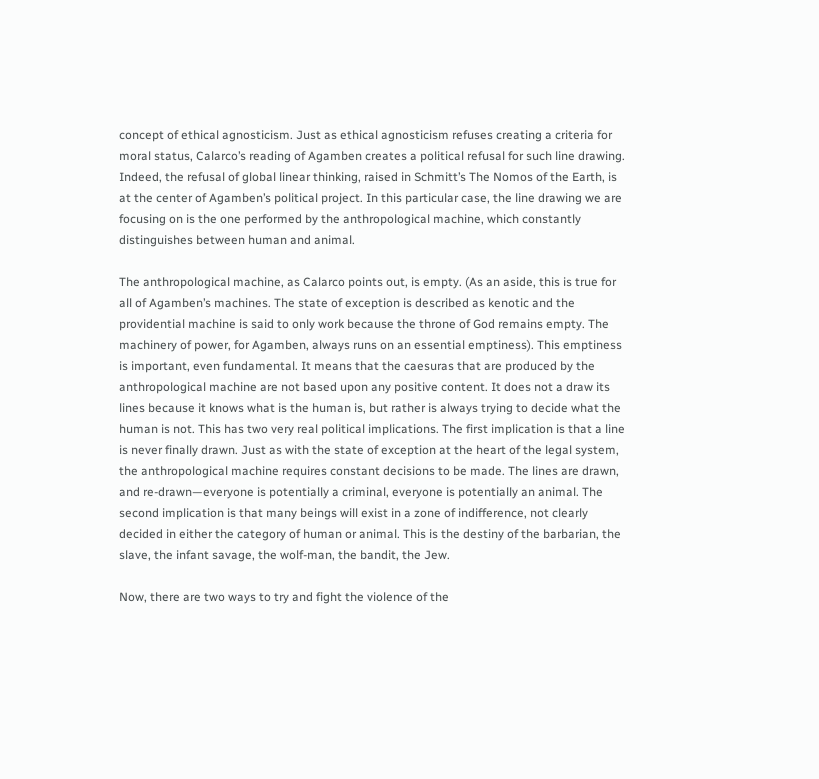concept of ethical agnosticism. Just as ethical agnosticism refuses creating a criteria for moral status, Calarco’s reading of Agamben creates a political refusal for such line drawing. Indeed, the refusal of global linear thinking, raised in Schmitt’s The Nomos of the Earth, is at the center of Agamben’s political project. In this particular case, the line drawing we are focusing on is the one performed by the anthropological machine, which constantly distinguishes between human and animal.

The anthropological machine, as Calarco points out, is empty. (As an aside, this is true for all of Agamben’s machines. The state of exception is described as kenotic and the providential machine is said to only work because the throne of God remains empty. The machinery of power, for Agamben, always runs on an essential emptiness). This emptiness is important, even fundamental. It means that the caesuras that are produced by the anthropological machine are not based upon any positive content. It does not a draw its lines because it knows what is the human is, but rather is always trying to decide what the human is not. This has two very real political implications. The first implication is that a line is never finally drawn. Just as with the state of exception at the heart of the legal system, the anthropological machine requires constant decisions to be made. The lines are drawn, and re-drawn—everyone is potentially a criminal, everyone is potentially an animal. The second implication is that many beings will exist in a zone of indifference, not clearly decided in either the category of human or animal. This is the destiny of the barbarian, the slave, the infant savage, the wolf-man, the bandit, the Jew.

Now, there are two ways to try and fight the violence of the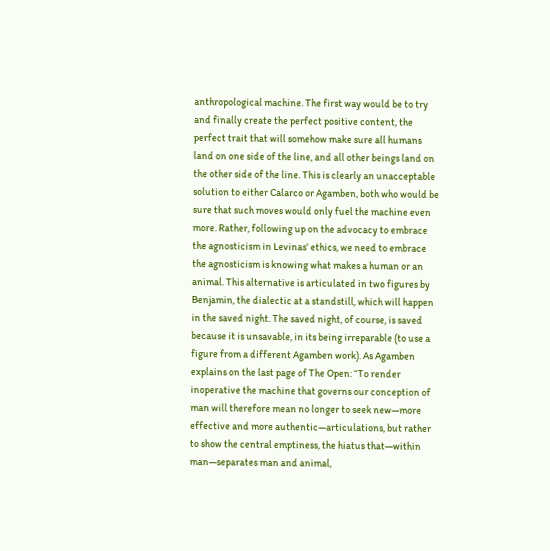anthropological machine. The first way would be to try and finally create the perfect positive content, the perfect trait that will somehow make sure all humans land on one side of the line, and all other beings land on the other side of the line. This is clearly an unacceptable solution to either Calarco or Agamben, both who would be sure that such moves would only fuel the machine even more. Rather, following up on the advocacy to embrace the agnosticism in Levinas’ ethics, we need to embrace the agnosticism is knowing what makes a human or an animal. This alternative is articulated in two figures by Benjamin, the dialectic at a standstill, which will happen in the saved night. The saved night, of course, is saved because it is unsavable, in its being irreparable (to use a figure from a different Agamben work). As Agamben explains on the last page of The Open: “To render inoperative the machine that governs our conception of man will therefore mean no longer to seek new—more effective and more authentic—articulations, but rather to show the central emptiness, the hiatus that—within man—separates man and animal,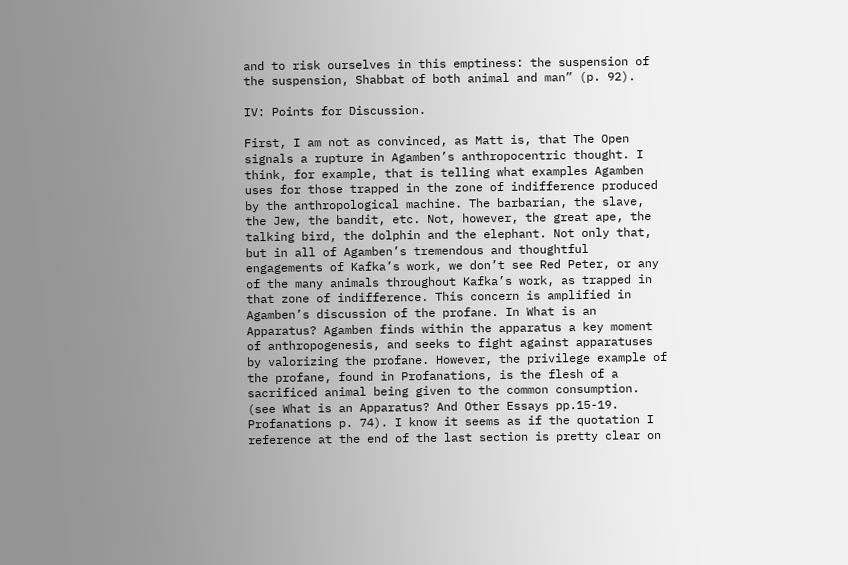and to risk ourselves in this emptiness: the suspension of the suspension, Shabbat of both animal and man” (p. 92).

IV: Points for Discussion.

First, I am not as convinced, as Matt is, that The Open signals a rupture in Agamben’s anthropocentric thought. I think, for example, that is telling what examples Agamben uses for those trapped in the zone of indifference produced by the anthropological machine. The barbarian, the slave, the Jew, the bandit, etc. Not, however, the great ape, the talking bird, the dolphin and the elephant. Not only that, but in all of Agamben’s tremendous and thoughtful engagements of Kafka’s work, we don’t see Red Peter, or any of the many animals throughout Kafka’s work, as trapped in that zone of indifference. This concern is amplified in Agamben’s discussion of the profane. In What is an Apparatus? Agamben finds within the apparatus a key moment of anthropogenesis, and seeks to fight against apparatuses by valorizing the profane. However, the privilege example of the profane, found in Profanations, is the flesh of a sacrificed animal being given to the common consumption. (see What is an Apparatus? And Other Essays pp.15-19. Profanations p. 74). I know it seems as if the quotation I reference at the end of the last section is pretty clear on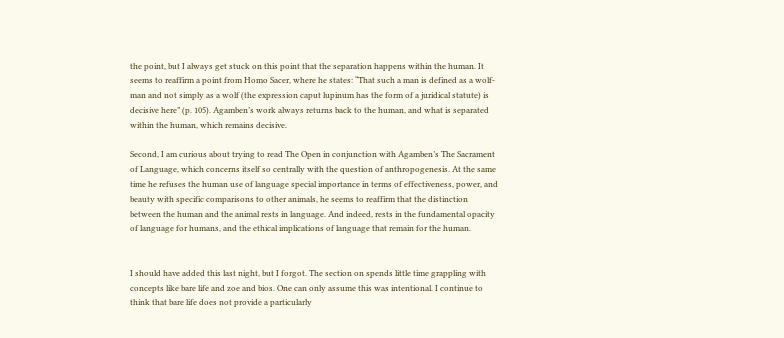the point, but I always get stuck on this point that the separation happens within the human. It seems to reaffirm a point from Homo Sacer, where he states: “That such a man is defined as a wolf-man and not simply as a wolf (the expression caput lupinum has the form of a juridical statute) is decisive here” (p. 105). Agamben’s work always returns back to the human, and what is separated within the human, which remains decisive.

Second, I am curious about trying to read The Open in conjunction with Agamben’s The Sacrament of Language, which concerns itself so centrally with the question of anthropogenesis. At the same time he refuses the human use of language special importance in terms of effectiveness, power, and beauty with specific comparisons to other animals, he seems to reaffirm that the distinction between the human and the animal rests in language. And indeed, rests in the fundamental opacity of language for humans, and the ethical implications of language that remain for the human.


I should have added this last night, but I forgot. The section on spends little time grappling with concepts like bare life and zoe and bios. One can only assume this was intentional. I continue to think that bare life does not provide a particularly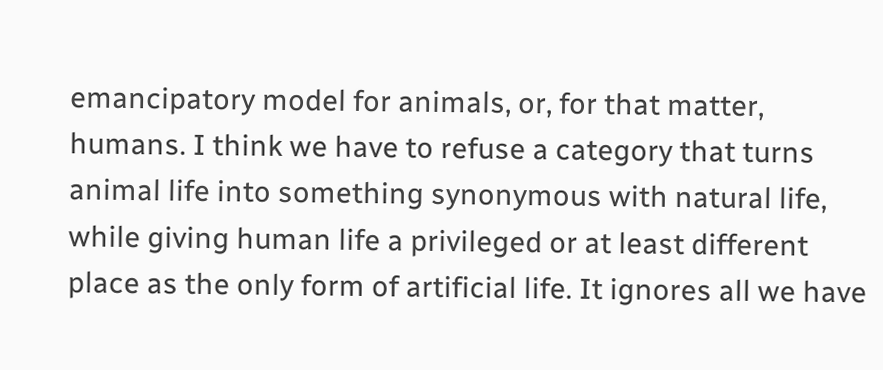emancipatory model for animals, or, for that matter, humans. I think we have to refuse a category that turns animal life into something synonymous with natural life, while giving human life a privileged or at least different place as the only form of artificial life. It ignores all we have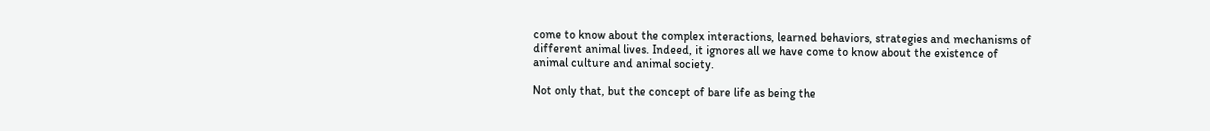come to know about the complex interactions, learned behaviors, strategies and mechanisms of different animal lives. Indeed, it ignores all we have come to know about the existence of animal culture and animal society.

Not only that, but the concept of bare life as being the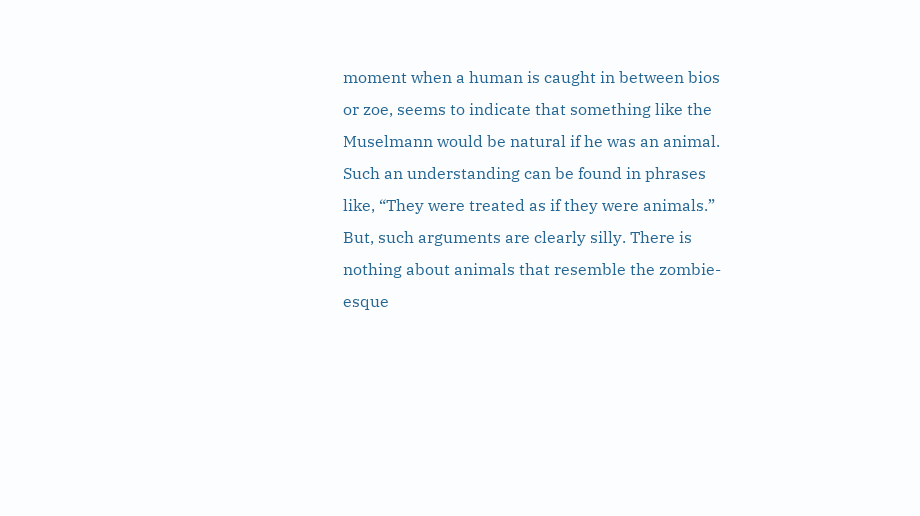moment when a human is caught in between bios or zoe, seems to indicate that something like the Muselmann would be natural if he was an animal. Such an understanding can be found in phrases like, “They were treated as if they were animals.” But, such arguments are clearly silly. There is nothing about animals that resemble the zombie-esque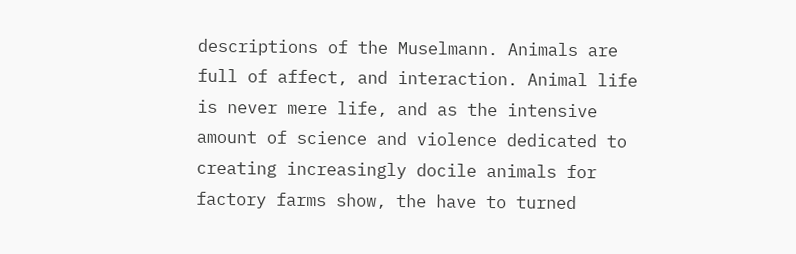descriptions of the Muselmann. Animals are full of affect, and interaction. Animal life is never mere life, and as the intensive amount of science and violence dedicated to creating increasingly docile animals for factory farms show, the have to turned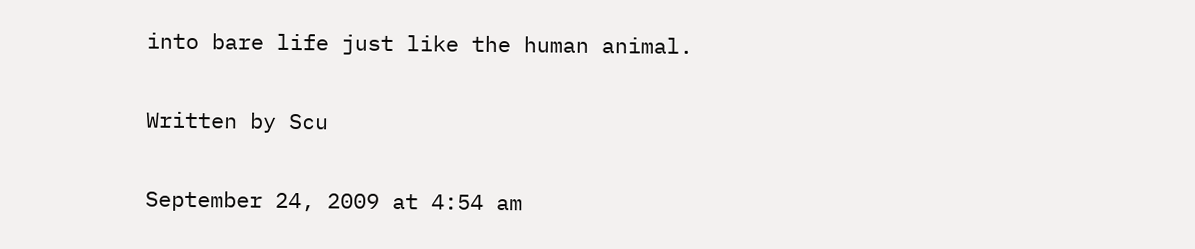into bare life just like the human animal.

Written by Scu

September 24, 2009 at 4:54 am